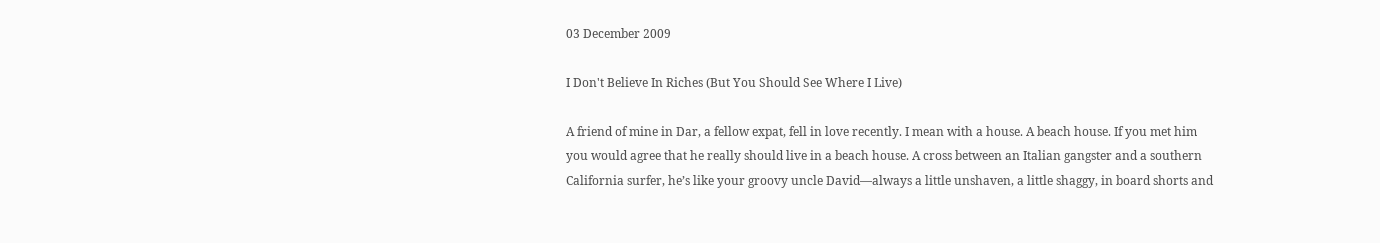03 December 2009

I Don't Believe In Riches (But You Should See Where I Live)

A friend of mine in Dar, a fellow expat, fell in love recently. I mean with a house. A beach house. If you met him you would agree that he really should live in a beach house. A cross between an Italian gangster and a southern California surfer, he’s like your groovy uncle David—always a little unshaven, a little shaggy, in board shorts and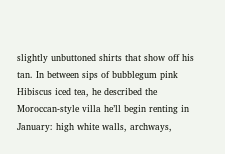slightly unbuttoned shirts that show off his tan. In between sips of bubblegum pink Hibiscus iced tea, he described the Moroccan-style villa he’ll begin renting in January: high white walls, archways,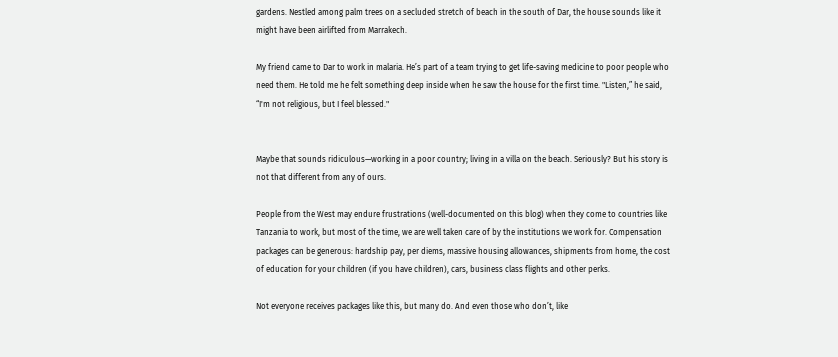gardens. Nestled among palm trees on a secluded stretch of beach in the south of Dar, the house sounds like it might have been airlifted from Marrakech.

My friend came to Dar to work in malaria. He’s part of a team trying to get life-saving medicine to poor people who need them. He told me he felt something deep inside when he saw the house for the first time. "Listen,” he said, “I'm not religious, but I feel blessed."


Maybe that sounds ridiculous—working in a poor country; living in a villa on the beach. Seriously? But his story is not that different from any of ours.

People from the West may endure frustrations (well-documented on this blog) when they come to countries like Tanzania to work, but most of the time, we are well taken care of by the institutions we work for. Compensation packages can be generous: hardship pay, per diems, massive housing allowances, shipments from home, the cost of education for your children (if you have children), cars, business class flights and other perks.

Not everyone receives packages like this, but many do. And even those who don’t, like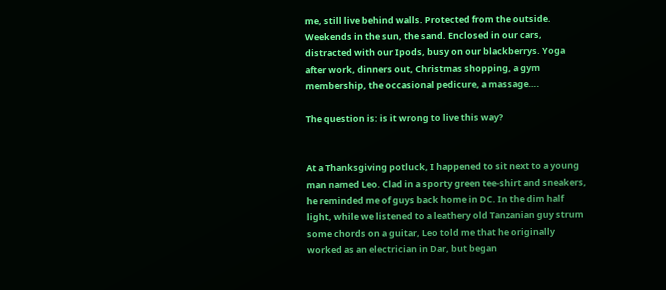me, still live behind walls. Protected from the outside. Weekends in the sun, the sand. Enclosed in our cars, distracted with our Ipods, busy on our blackberrys. Yoga after work, dinners out, Christmas shopping, a gym membership, the occasional pedicure, a massage….

The question is: is it wrong to live this way?


At a Thanksgiving potluck, I happened to sit next to a young man named Leo. Clad in a sporty green tee-shirt and sneakers, he reminded me of guys back home in DC. In the dim half light, while we listened to a leathery old Tanzanian guy strum some chords on a guitar, Leo told me that he originally worked as an electrician in Dar, but began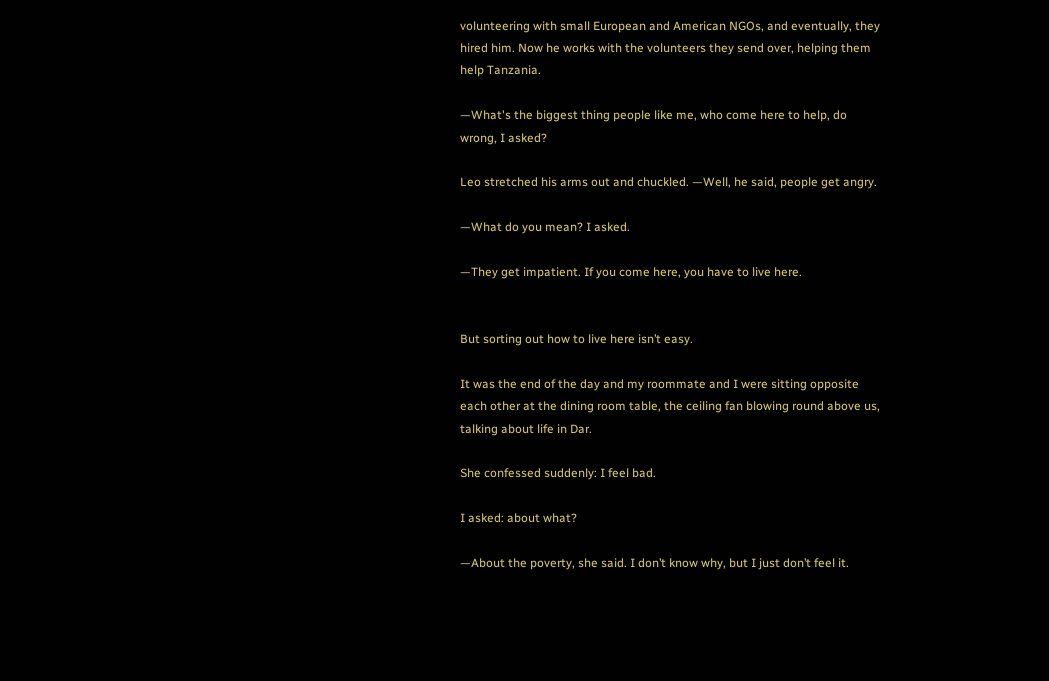volunteering with small European and American NGOs, and eventually, they hired him. Now he works with the volunteers they send over, helping them help Tanzania.

—What's the biggest thing people like me, who come here to help, do wrong, I asked?

Leo stretched his arms out and chuckled. —Well, he said, people get angry.

—What do you mean? I asked.

—They get impatient. If you come here, you have to live here.


But sorting out how to live here isn’t easy.

It was the end of the day and my roommate and I were sitting opposite each other at the dining room table, the ceiling fan blowing round above us, talking about life in Dar.

She confessed suddenly: I feel bad.

I asked: about what?

—About the poverty, she said. I don’t know why, but I just don’t feel it.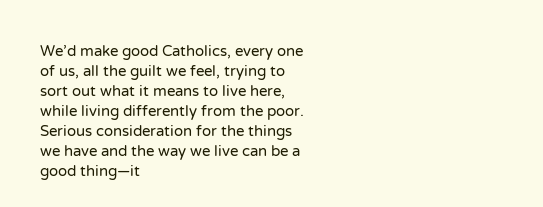We’d make good Catholics, every one of us, all the guilt we feel, trying to sort out what it means to live here, while living differently from the poor. Serious consideration for the things we have and the way we live can be a good thing—it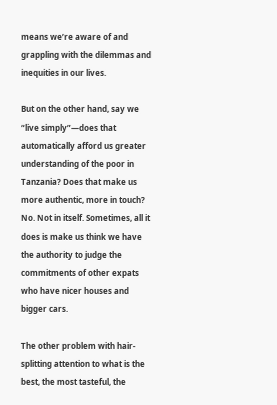means we’re aware of and grappling with the dilemmas and inequities in our lives.

But on the other hand, say we “live simply”—does that automatically afford us greater understanding of the poor in Tanzania? Does that make us more authentic, more in touch? No. Not in itself. Sometimes, all it does is make us think we have the authority to judge the commitments of other expats who have nicer houses and bigger cars.

The other problem with hair-splitting attention to what is the best, the most tasteful, the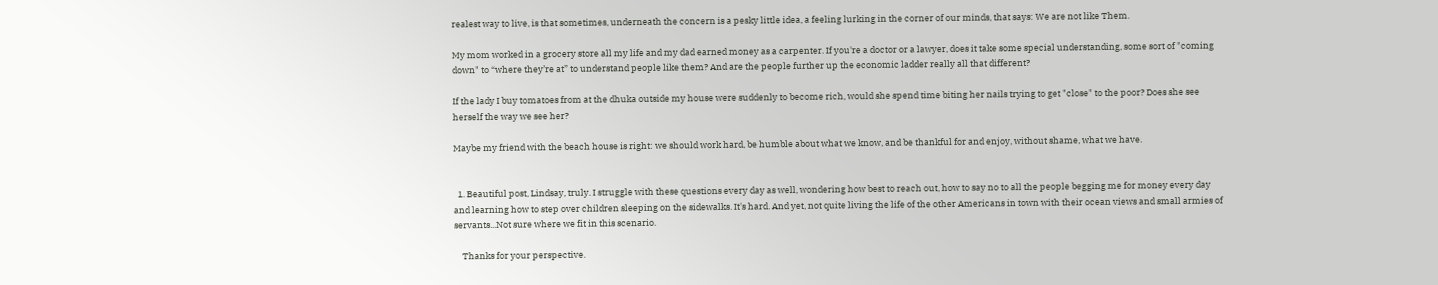realest way to live, is that sometimes, underneath the concern is a pesky little idea, a feeling lurking in the corner of our minds, that says: We are not like Them.

My mom worked in a grocery store all my life and my dad earned money as a carpenter. If you're a doctor or a lawyer, does it take some special understanding, some sort of "coming down" to “where they’re at” to understand people like them? And are the people further up the economic ladder really all that different?

If the lady I buy tomatoes from at the dhuka outside my house were suddenly to become rich, would she spend time biting her nails trying to get "close" to the poor? Does she see herself the way we see her?

Maybe my friend with the beach house is right: we should work hard, be humble about what we know, and be thankful for and enjoy, without shame, what we have.


  1. Beautiful post, Lindsay, truly. I struggle with these questions every day as well, wondering how best to reach out, how to say no to all the people begging me for money every day and learning how to step over children sleeping on the sidewalks. It's hard. And yet, not quite living the life of the other Americans in town with their ocean views and small armies of servants...Not sure where we fit in this scenario.

    Thanks for your perspective.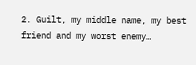2. Guilt, my middle name, my best friend and my worst enemy…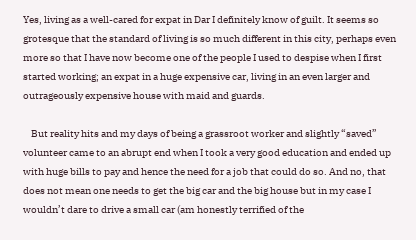Yes, living as a well-cared for expat in Dar I definitely know of guilt. It seems so grotesque that the standard of living is so much different in this city, perhaps even more so that I have now become one of the people I used to despise when I first started working; an expat in a huge expensive car, living in an even larger and outrageously expensive house with maid and guards.

    But reality hits and my days of being a grassroot worker and slightly “saved” volunteer came to an abrupt end when I took a very good education and ended up with huge bills to pay and hence the need for a job that could do so. And no, that does not mean one needs to get the big car and the big house but in my case I wouldn’t dare to drive a small car (am honestly terrified of the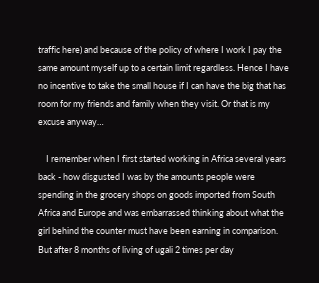traffic here) and because of the policy of where I work I pay the same amount myself up to a certain limit regardless. Hence I have no incentive to take the small house if I can have the big that has room for my friends and family when they visit. Or that is my excuse anyway…

    I remember when I first started working in Africa several years back - how disgusted I was by the amounts people were spending in the grocery shops on goods imported from South Africa and Europe and was embarrassed thinking about what the girl behind the counter must have been earning in comparison. But after 8 months of living of ugali 2 times per day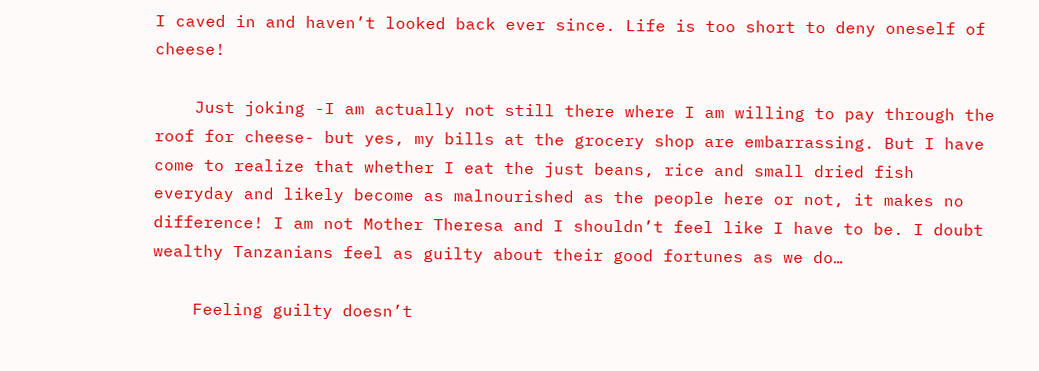I caved in and haven’t looked back ever since. Life is too short to deny oneself of cheese!

    Just joking -I am actually not still there where I am willing to pay through the roof for cheese- but yes, my bills at the grocery shop are embarrassing. But I have come to realize that whether I eat the just beans, rice and small dried fish everyday and likely become as malnourished as the people here or not, it makes no difference! I am not Mother Theresa and I shouldn’t feel like I have to be. I doubt wealthy Tanzanians feel as guilty about their good fortunes as we do…

    Feeling guilty doesn’t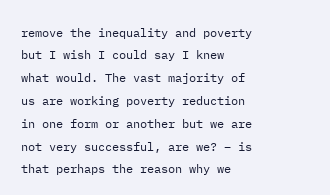remove the inequality and poverty but I wish I could say I knew what would. The vast majority of us are working poverty reduction in one form or another but we are not very successful, are we? – is that perhaps the reason why we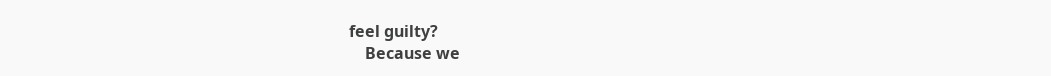feel guilty?
    Because we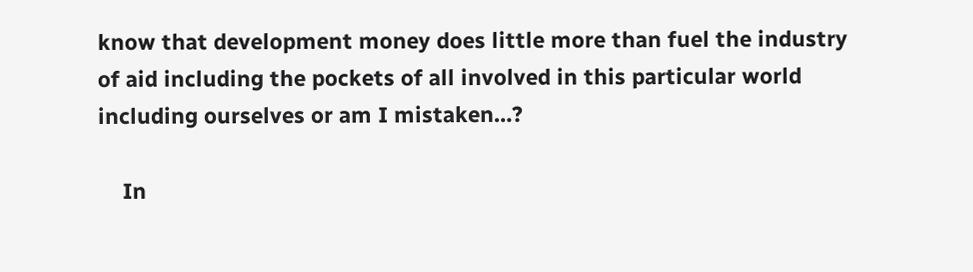know that development money does little more than fuel the industry of aid including the pockets of all involved in this particular world including ourselves or am I mistaken…?

    In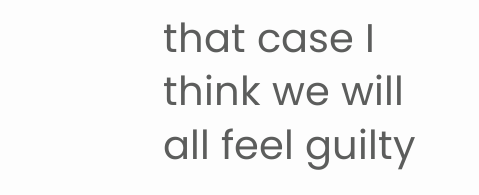that case I think we will all feel guilty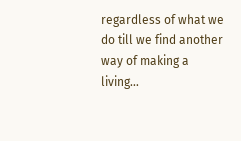regardless of what we do till we find another way of making a living…